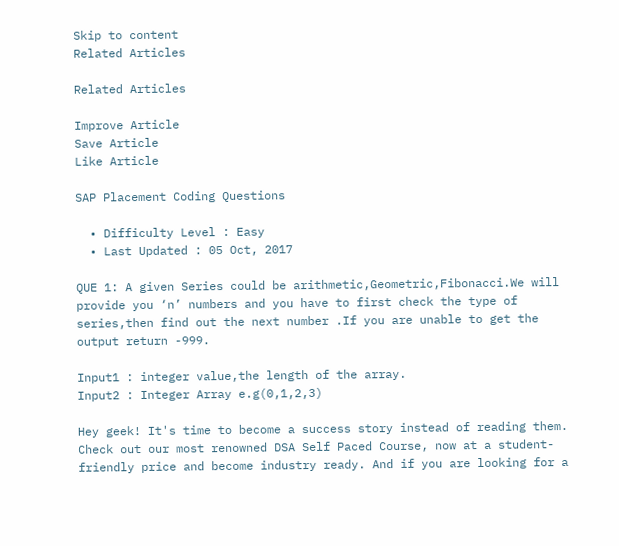Skip to content
Related Articles

Related Articles

Improve Article
Save Article
Like Article

SAP Placement Coding Questions

  • Difficulty Level : Easy
  • Last Updated : 05 Oct, 2017

QUE 1: A given Series could be arithmetic,Geometric,Fibonacci.We will provide you ‘n’ numbers and you have to first check the type of series,then find out the next number .If you are unable to get the output return -999.

Input1 : integer value,the length of the array.
Input2 : Integer Array e.g(0,1,2,3)

Hey geek! It's time to become a success story instead of reading them. Check out our most renowned DSA Self Paced Course, now at a student-friendly price and become industry ready. And if you are looking for a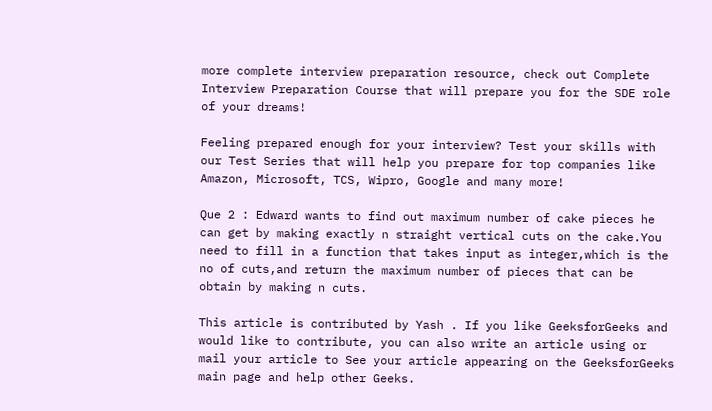more complete interview preparation resource, check out Complete Interview Preparation Course that will prepare you for the SDE role of your dreams!

Feeling prepared enough for your interview? Test your skills with our Test Series that will help you prepare for top companies like Amazon, Microsoft, TCS, Wipro, Google and many more!

Que 2 : Edward wants to find out maximum number of cake pieces he can get by making exactly n straight vertical cuts on the cake.You need to fill in a function that takes input as integer,which is the no of cuts,and return the maximum number of pieces that can be obtain by making n cuts.

This article is contributed by Yash . If you like GeeksforGeeks and would like to contribute, you can also write an article using or mail your article to See your article appearing on the GeeksforGeeks main page and help other Geeks.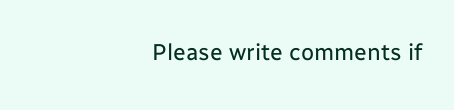Please write comments if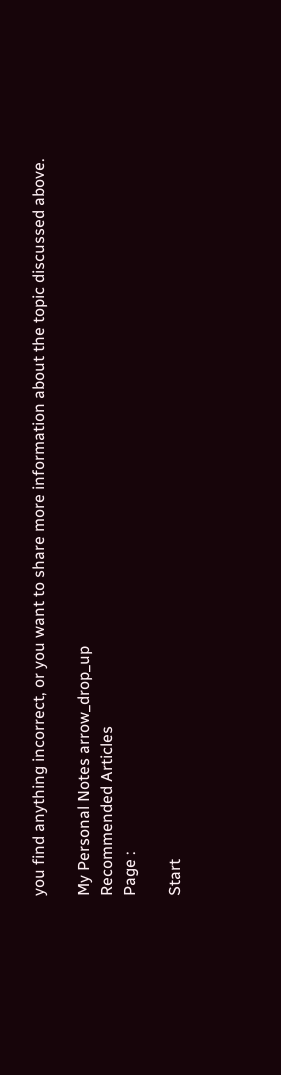you find anything incorrect, or you want to share more information about the topic discussed above.

My Personal Notes arrow_drop_up
Recommended Articles
Page :

Start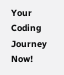Your Coding Journey Now!